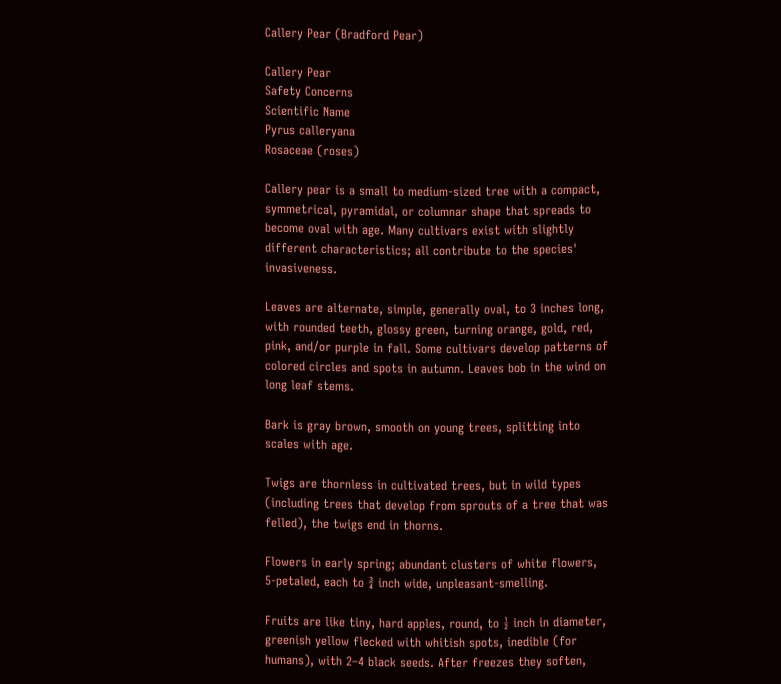Callery Pear (Bradford Pear)

Callery Pear
Safety Concerns
Scientific Name
Pyrus calleryana
Rosaceae (roses)

Callery pear is a small to medium-sized tree with a compact, symmetrical, pyramidal, or columnar shape that spreads to become oval with age. Many cultivars exist with slightly different characteristics; all contribute to the species' invasiveness.

Leaves are alternate, simple, generally oval, to 3 inches long, with rounded teeth, glossy green, turning orange, gold, red, pink, and/or purple in fall. Some cultivars develop patterns of colored circles and spots in autumn. Leaves bob in the wind on long leaf stems.

Bark is gray brown, smooth on young trees, splitting into scales with age.

Twigs are thornless in cultivated trees, but in wild types (including trees that develop from sprouts of a tree that was felled), the twigs end in thorns.

Flowers in early spring; abundant clusters of white flowers, 5-petaled, each to ¾ inch wide, unpleasant-smelling.

Fruits are like tiny, hard apples, round, to ½ inch in diameter, greenish yellow flecked with whitish spots, inedible (for humans), with 2–4 black seeds. After freezes they soften,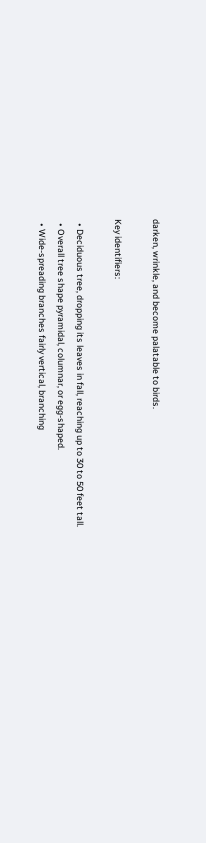darken, wrinkle, and become palatable to birds.

Key identifiers:

  • Deciduous tree, dropping its leaves in fall, reaching up to 30 to 50 feet tall.
  • Overall tree shape pyramidal, columnar, or egg-shaped.
  • Wide-spreading branches fairly vertical, branching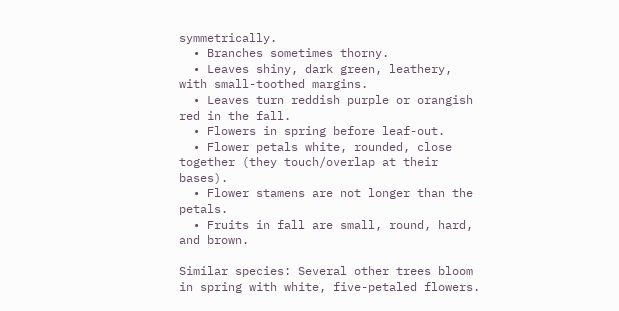symmetrically.
  • Branches sometimes thorny.
  • Leaves shiny, dark green, leathery, with small-toothed margins.
  • Leaves turn reddish purple or orangish red in the fall.
  • Flowers in spring before leaf-out.
  • Flower petals white, rounded, close together (they touch/overlap at their bases).
  • Flower stamens are not longer than the petals.
  • Fruits in fall are small, round, hard, and brown.

Similar species: Several other trees bloom in spring with white, five-petaled flowers.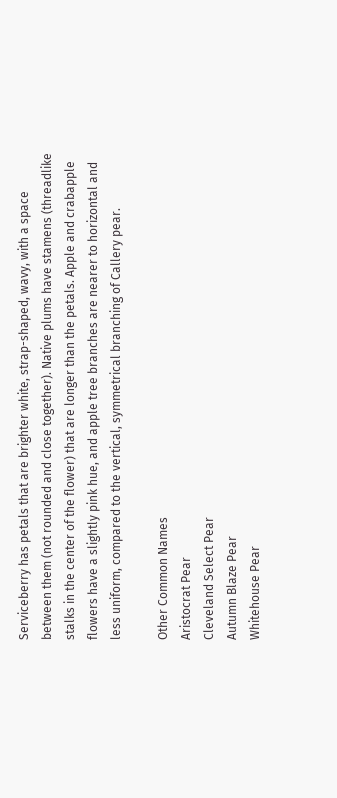Serviceberry has petals that are brighter white, strap-shaped, wavy, with a space between them (not rounded and close together). Native plums have stamens (threadlike stalks in the center of the flower) that are longer than the petals. Apple and crabapple flowers have a slightly pink hue, and apple tree branches are nearer to horizontal and less uniform, compared to the vertical, symmetrical branching of Callery pear.

Other Common Names
Aristocrat Pear
Cleveland Select Pear
Autumn Blaze Pear
Whitehouse Pear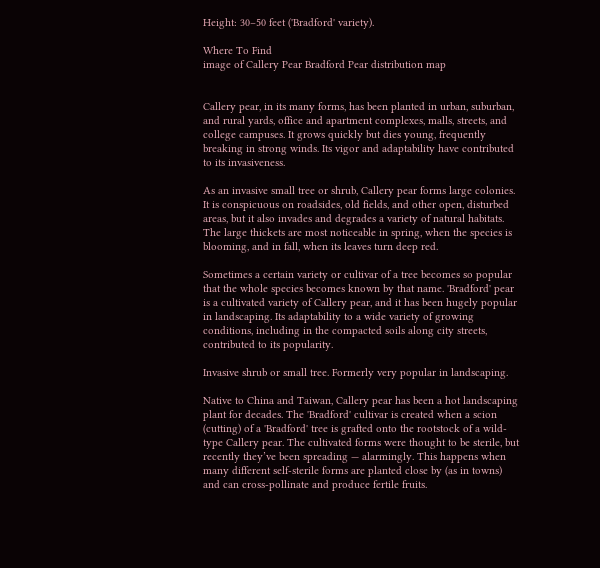Height: 30–50 feet ('Bradford' variety).

Where To Find
image of Callery Pear Bradford Pear distribution map


Callery pear, in its many forms, has been planted in urban, suburban, and rural yards, office and apartment complexes, malls, streets, and college campuses. It grows quickly but dies young, frequently breaking in strong winds. Its vigor and adaptability have contributed to its invasiveness.

As an invasive small tree or shrub, Callery pear forms large colonies. It is conspicuous on roadsides, old fields, and other open, disturbed areas, but it also invades and degrades a variety of natural habitats. The large thickets are most noticeable in spring, when the species is blooming, and in fall, when its leaves turn deep red.

Sometimes a certain variety or cultivar of a tree becomes so popular that the whole species becomes known by that name. 'Bradford' pear is a cultivated variety of Callery pear, and it has been hugely popular in landscaping. Its adaptability to a wide variety of growing conditions, including in the compacted soils along city streets, contributed to its popularity.

Invasive shrub or small tree. Formerly very popular in landscaping.

Native to China and Taiwan, Callery pear has been a hot landscaping plant for decades. The 'Bradford' cultivar is created when a scion (cutting) of a 'Bradford' tree is grafted onto the rootstock of a wild-type Callery pear. The cultivated forms were thought to be sterile, but recently they’ve been spreading — alarmingly. This happens when many different self-sterile forms are planted close by (as in towns) and can cross-pollinate and produce fertile fruits.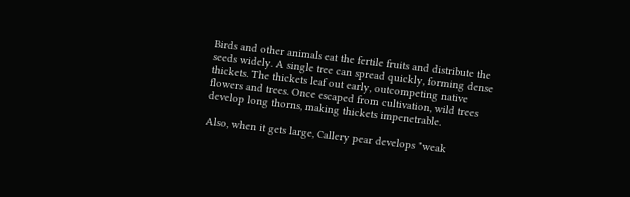Birds and other animals eat the fertile fruits and distribute the seeds widely. A single tree can spread quickly, forming dense thickets. The thickets leaf out early, outcompeting native flowers and trees. Once escaped from cultivation, wild trees develop long thorns, making thickets impenetrable.

Also, when it gets large, Callery pear develops "weak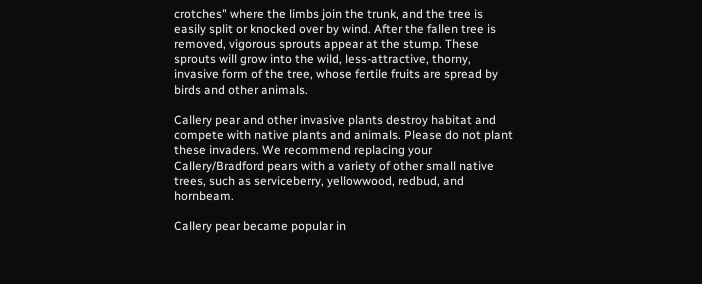crotches" where the limbs join the trunk, and the tree is easily split or knocked over by wind. After the fallen tree is removed, vigorous sprouts appear at the stump. These sprouts will grow into the wild, less-attractive, thorny, invasive form of the tree, whose fertile fruits are spread by birds and other animals.

Callery pear and other invasive plants destroy habitat and compete with native plants and animals. Please do not plant these invaders. We recommend replacing your Callery/Bradford pears with a variety of other small native trees, such as serviceberry, yellowwood, redbud, and hornbeam.

Callery pear became popular in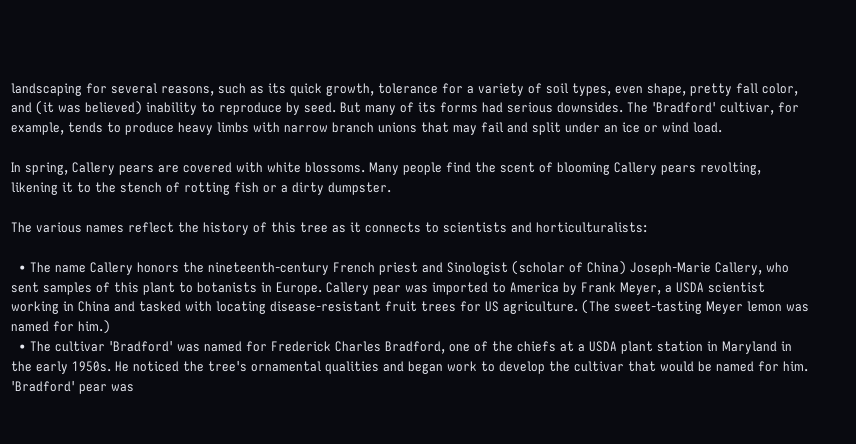landscaping for several reasons, such as its quick growth, tolerance for a variety of soil types, even shape, pretty fall color, and (it was believed) inability to reproduce by seed. But many of its forms had serious downsides. The 'Bradford' cultivar, for example, tends to produce heavy limbs with narrow branch unions that may fail and split under an ice or wind load.

In spring, Callery pears are covered with white blossoms. Many people find the scent of blooming Callery pears revolting, likening it to the stench of rotting fish or a dirty dumpster.

The various names reflect the history of this tree as it connects to scientists and horticulturalists:

  • The name Callery honors the nineteenth-century French priest and Sinologist (scholar of China) Joseph-Marie Callery, who sent samples of this plant to botanists in Europe. Callery pear was imported to America by Frank Meyer, a USDA scientist working in China and tasked with locating disease-resistant fruit trees for US agriculture. (The sweet-tasting Meyer lemon was named for him.)
  • The cultivar 'Bradford' was named for Frederick Charles Bradford, one of the chiefs at a USDA plant station in Maryland in the early 1950s. He noticed the tree's ornamental qualities and began work to develop the cultivar that would be named for him. 'Bradford' pear was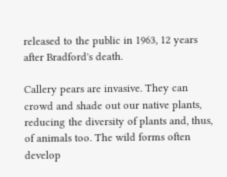released to the public in 1963, 12 years after Bradford's death.

Callery pears are invasive. They can crowd and shade out our native plants, reducing the diversity of plants and, thus, of animals too. The wild forms often develop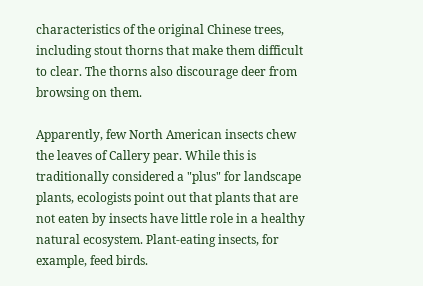characteristics of the original Chinese trees, including stout thorns that make them difficult to clear. The thorns also discourage deer from browsing on them.

Apparently, few North American insects chew the leaves of Callery pear. While this is traditionally considered a "plus" for landscape plants, ecologists point out that plants that are not eaten by insects have little role in a healthy natural ecosystem. Plant-eating insects, for example, feed birds.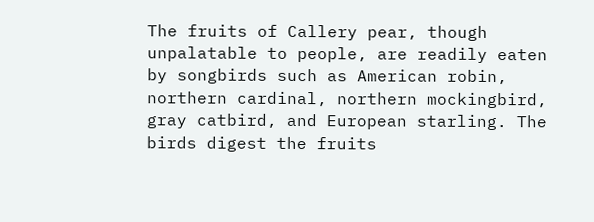The fruits of Callery pear, though unpalatable to people, are readily eaten by songbirds such as American robin, northern cardinal, northern mockingbird, gray catbird, and European starling. The birds digest the fruits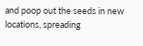and poop out the seeds in new locations, spreading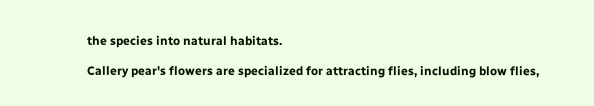the species into natural habitats.

Callery pear's flowers are specialized for attracting flies, including blow flies,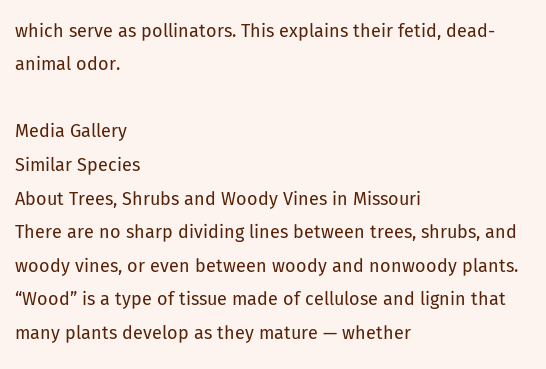which serve as pollinators. This explains their fetid, dead-animal odor.

Media Gallery
Similar Species
About Trees, Shrubs and Woody Vines in Missouri
There are no sharp dividing lines between trees, shrubs, and woody vines, or even between woody and nonwoody plants. “Wood” is a type of tissue made of cellulose and lignin that many plants develop as they mature — whether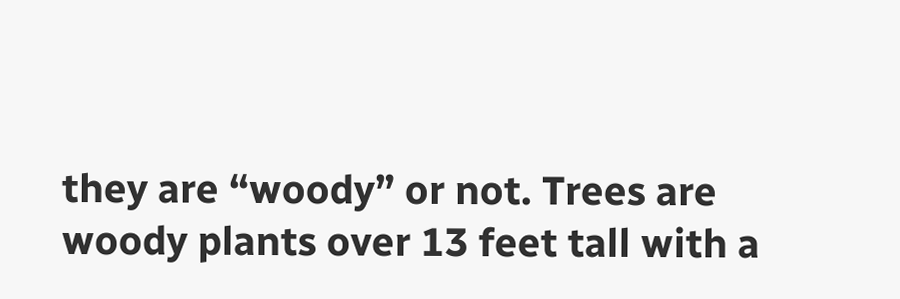they are “woody” or not. Trees are woody plants over 13 feet tall with a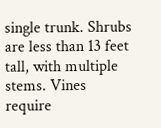single trunk. Shrubs are less than 13 feet tall, with multiple stems. Vines require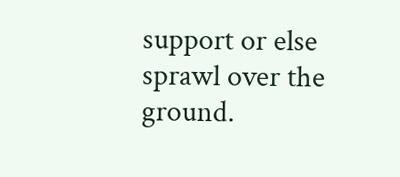support or else sprawl over the ground.